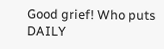Good grief! Who puts DAILY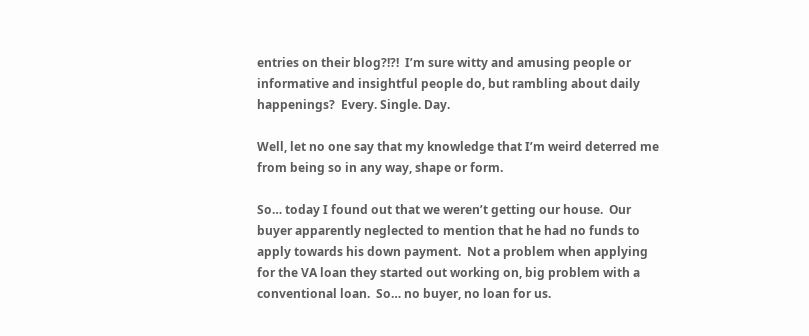entries on their blog?!?!  I’m sure witty and amusing people or informative and insightful people do, but rambling about daily happenings?  Every. Single. Day.

Well, let no one say that my knowledge that I’m weird deterred me from being so in any way, shape or form.

So… today I found out that we weren’t getting our house.  Our buyer apparently neglected to mention that he had no funds to apply towards his down payment.  Not a problem when applying for the VA loan they started out working on, big problem with a conventional loan.  So… no buyer, no loan for us.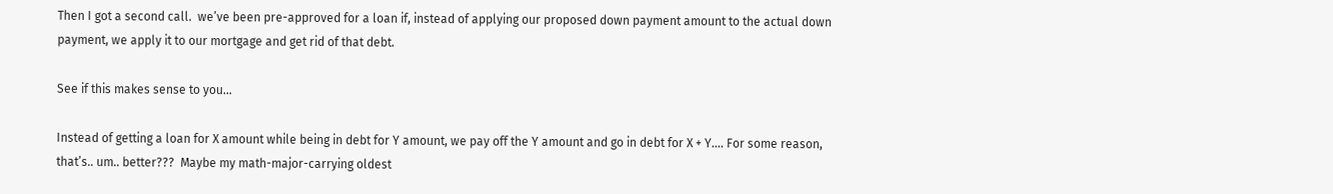Then I got a second call.  we’ve been pre-approved for a loan if, instead of applying our proposed down payment amount to the actual down payment, we apply it to our mortgage and get rid of that debt.

See if this makes sense to you…

Instead of getting a loan for X amount while being in debt for Y amount, we pay off the Y amount and go in debt for X + Y…. For some reason, that’s.. um.. better???  Maybe my math-major-carrying oldest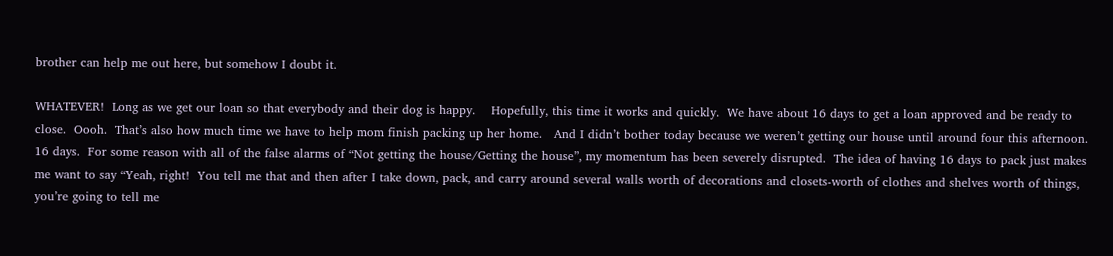brother can help me out here, but somehow I doubt it.

WHATEVER!  Long as we get our loan so that everybody and their dog is happy.    Hopefully, this time it works and quickly.  We have about 16 days to get a loan approved and be ready to close.  Oooh.  That’s also how much time we have to help mom finish packing up her home.   And I didn’t bother today because we weren’t getting our house until around four this afternoon.   16 days.  For some reason with all of the false alarms of “Not getting the house/Getting the house”, my momentum has been severely disrupted.  The idea of having 16 days to pack just makes me want to say “Yeah, right!  You tell me that and then after I take down, pack, and carry around several walls worth of decorations and closets-worth of clothes and shelves worth of things, you’re going to tell me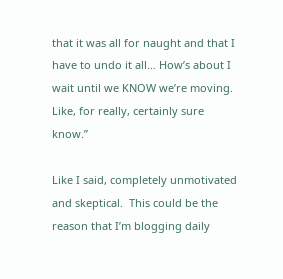that it was all for naught and that I have to undo it all… How’s about I wait until we KNOW we’re moving.  Like, for really, certainly sure know.”

Like I said, completely unmotivated and skeptical.  This could be the reason that I’m blogging daily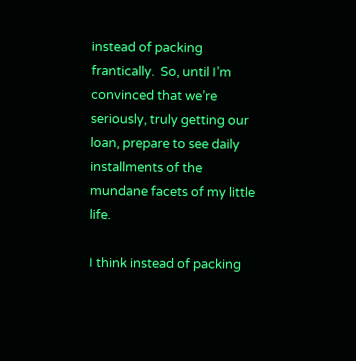instead of packing frantically.  So, until I’m convinced that we’re seriously, truly getting our loan, prepare to see daily installments of the mundane facets of my little life.

I think instead of packing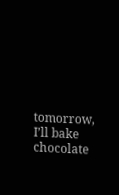tomorrow, I’ll bake chocolate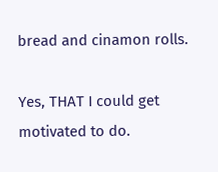bread and cinamon rolls.

Yes, THAT I could get motivated to do.